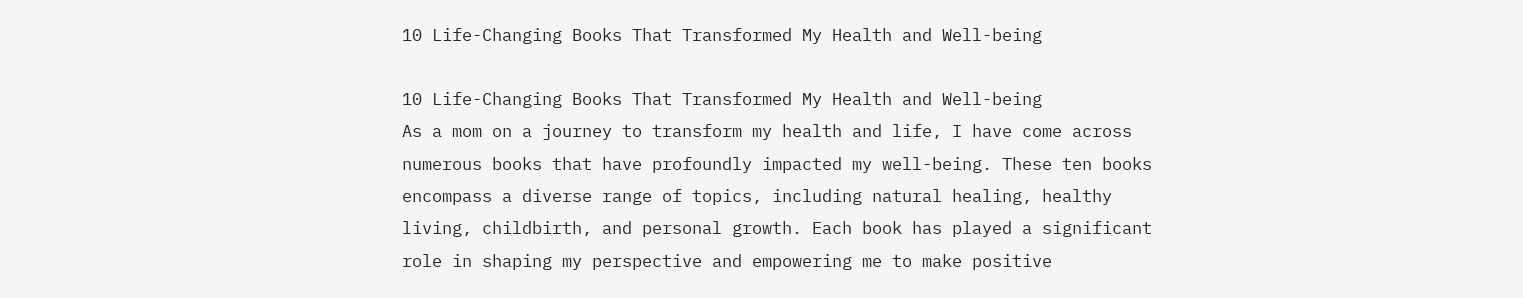10 Life-Changing Books That Transformed My Health and Well-being

10 Life-Changing Books That Transformed My Health and Well-being
As a mom on a journey to transform my health and life, I have come across numerous books that have profoundly impacted my well-being. These ten books encompass a diverse range of topics, including natural healing, healthy living, childbirth, and personal growth. Each book has played a significant role in shaping my perspective and empowering me to make positive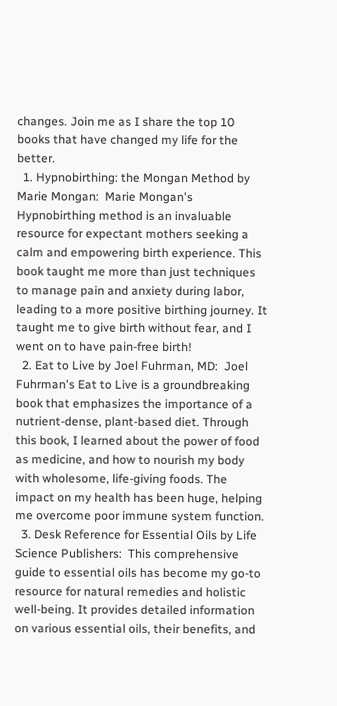changes. Join me as I share the top 10 books that have changed my life for the better.
  1. Hypnobirthing: the Mongan Method by Marie Mongan:  Marie Mongan's Hypnobirthing method is an invaluable resource for expectant mothers seeking a calm and empowering birth experience. This book taught me more than just techniques to manage pain and anxiety during labor, leading to a more positive birthing journey. It taught me to give birth without fear, and I went on to have pain-free birth!
  2. Eat to Live by Joel Fuhrman, MD:  Joel Fuhrman's Eat to Live is a groundbreaking book that emphasizes the importance of a nutrient-dense, plant-based diet. Through this book, I learned about the power of food as medicine, and how to nourish my body with wholesome, life-giving foods. The impact on my health has been huge, helping me overcome poor immune system function.
  3. Desk Reference for Essential Oils by Life Science Publishers:  This comprehensive guide to essential oils has become my go-to resource for natural remedies and holistic well-being. It provides detailed information on various essential oils, their benefits, and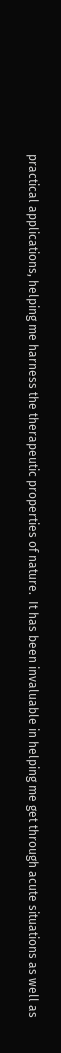practical applications, helping me harness the therapeutic properties of nature.  It has been invaluable in helping me get through acute situations as well as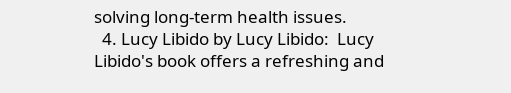solving long-term health issues.
  4. Lucy Libido by Lucy Libido:  Lucy Libido's book offers a refreshing and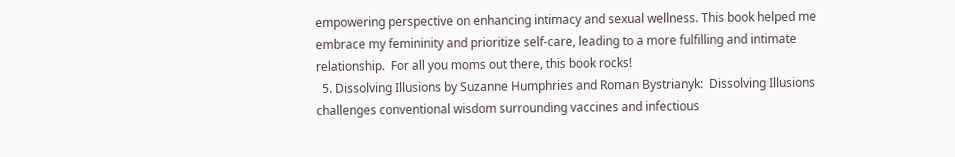empowering perspective on enhancing intimacy and sexual wellness. This book helped me embrace my femininity and prioritize self-care, leading to a more fulfilling and intimate relationship.  For all you moms out there, this book rocks!
  5. Dissolving Illusions by Suzanne Humphries and Roman Bystrianyk:  Dissolving Illusions challenges conventional wisdom surrounding vaccines and infectious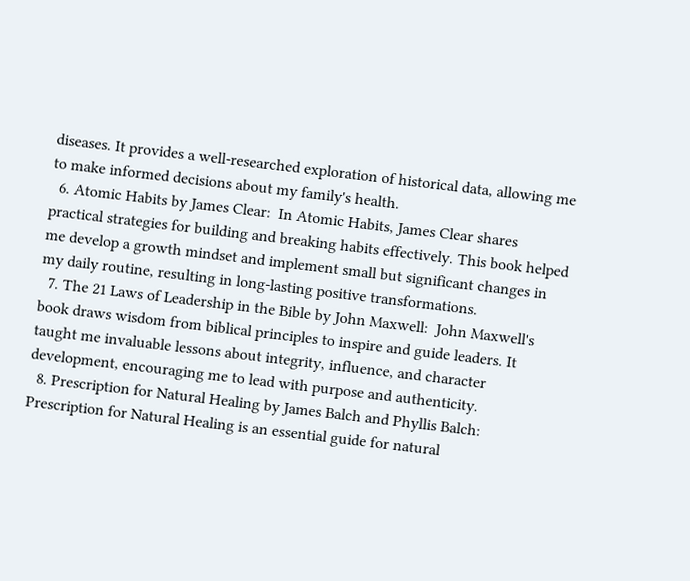diseases. It provides a well-researched exploration of historical data, allowing me to make informed decisions about my family's health.
  6. Atomic Habits by James Clear:  In Atomic Habits, James Clear shares practical strategies for building and breaking habits effectively. This book helped me develop a growth mindset and implement small but significant changes in my daily routine, resulting in long-lasting positive transformations.
  7. The 21 Laws of Leadership in the Bible by John Maxwell:  John Maxwell's book draws wisdom from biblical principles to inspire and guide leaders. It taught me invaluable lessons about integrity, influence, and character development, encouraging me to lead with purpose and authenticity.
  8. Prescription for Natural Healing by James Balch and Phyllis Balch:  Prescription for Natural Healing is an essential guide for natural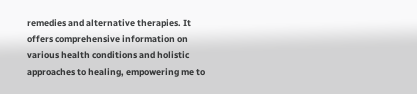remedies and alternative therapies. It offers comprehensive information on various health conditions and holistic approaches to healing, empowering me to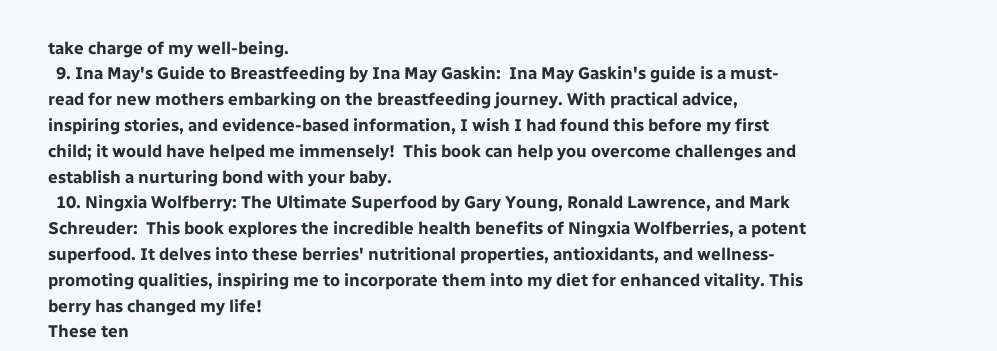take charge of my well-being.
  9. Ina May's Guide to Breastfeeding by Ina May Gaskin:  Ina May Gaskin's guide is a must-read for new mothers embarking on the breastfeeding journey. With practical advice, inspiring stories, and evidence-based information, I wish I had found this before my first child; it would have helped me immensely!  This book can help you overcome challenges and establish a nurturing bond with your baby.
  10. Ningxia Wolfberry: The Ultimate Superfood by Gary Young, Ronald Lawrence, and Mark Schreuder:  This book explores the incredible health benefits of Ningxia Wolfberries, a potent superfood. It delves into these berries' nutritional properties, antioxidants, and wellness-promoting qualities, inspiring me to incorporate them into my diet for enhanced vitality. This berry has changed my life!
These ten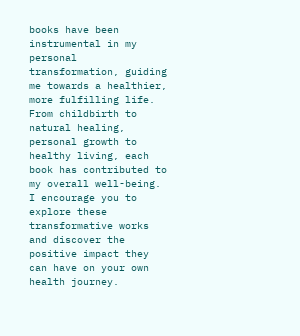books have been instrumental in my personal transformation, guiding me towards a healthier, more fulfilling life. From childbirth to natural healing, personal growth to healthy living, each book has contributed to my overall well-being. I encourage you to explore these transformative works and discover the positive impact they can have on your own health journey.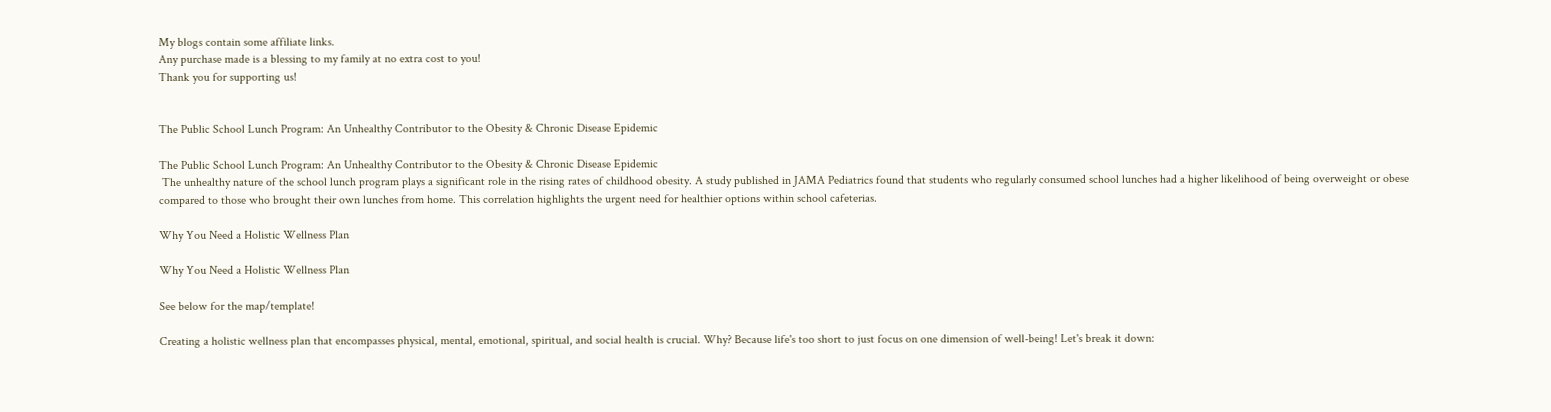My blogs contain some affiliate links.
Any purchase made is a blessing to my family at no extra cost to you!
Thank you for supporting us!


The Public School Lunch Program: An Unhealthy Contributor to the Obesity & Chronic Disease Epidemic

The Public School Lunch Program: An Unhealthy Contributor to the Obesity & Chronic Disease Epidemic
 The unhealthy nature of the school lunch program plays a significant role in the rising rates of childhood obesity. A study published in JAMA Pediatrics found that students who regularly consumed school lunches had a higher likelihood of being overweight or obese compared to those who brought their own lunches from home. This correlation highlights the urgent need for healthier options within school cafeterias.

Why You Need a Holistic Wellness Plan

Why You Need a Holistic Wellness Plan

See below for the map/template!

Creating a holistic wellness plan that encompasses physical, mental, emotional, spiritual, and social health is crucial. Why? Because life's too short to just focus on one dimension of well-being! Let's break it down: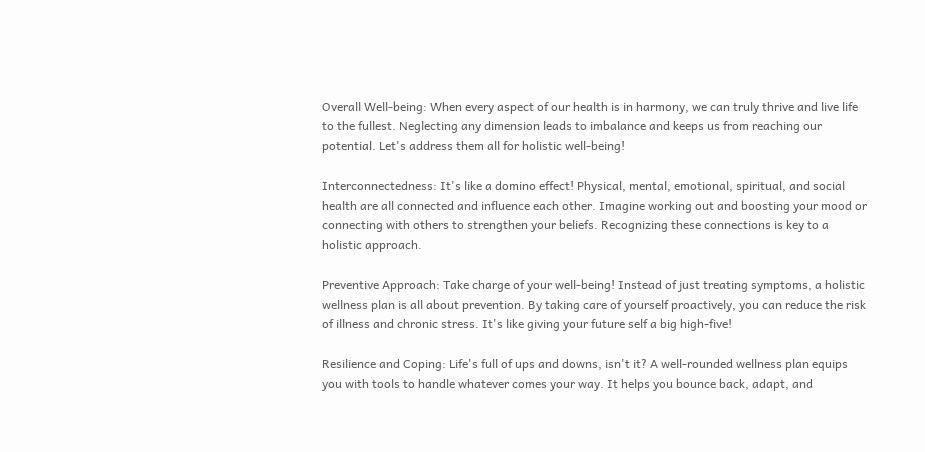Overall Well-being: When every aspect of our health is in harmony, we can truly thrive and live life to the fullest. Neglecting any dimension leads to imbalance and keeps us from reaching our potential. Let's address them all for holistic well-being!

Interconnectedness: It's like a domino effect! Physical, mental, emotional, spiritual, and social health are all connected and influence each other. Imagine working out and boosting your mood or connecting with others to strengthen your beliefs. Recognizing these connections is key to a holistic approach.

Preventive Approach: Take charge of your well-being! Instead of just treating symptoms, a holistic wellness plan is all about prevention. By taking care of yourself proactively, you can reduce the risk of illness and chronic stress. It's like giving your future self a big high-five!

Resilience and Coping: Life's full of ups and downs, isn't it? A well-rounded wellness plan equips you with tools to handle whatever comes your way. It helps you bounce back, adapt, and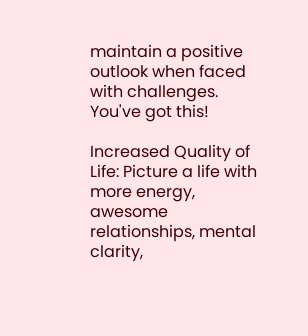maintain a positive outlook when faced with challenges. You've got this!

Increased Quality of Life: Picture a life with more energy, awesome relationships, mental clarity,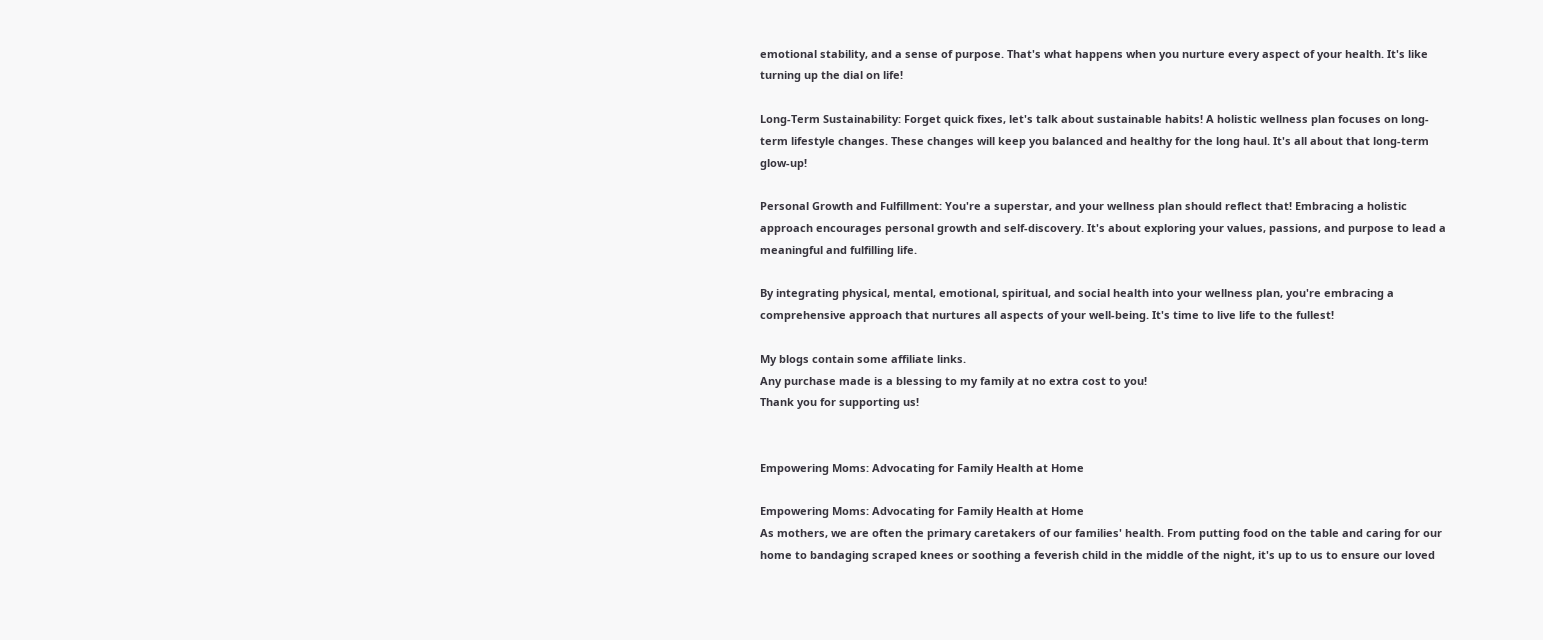emotional stability, and a sense of purpose. That's what happens when you nurture every aspect of your health. It's like turning up the dial on life!

Long-Term Sustainability: Forget quick fixes, let's talk about sustainable habits! A holistic wellness plan focuses on long-term lifestyle changes. These changes will keep you balanced and healthy for the long haul. It's all about that long-term glow-up!

Personal Growth and Fulfillment: You're a superstar, and your wellness plan should reflect that! Embracing a holistic approach encourages personal growth and self-discovery. It's about exploring your values, passions, and purpose to lead a meaningful and fulfilling life.

By integrating physical, mental, emotional, spiritual, and social health into your wellness plan, you're embracing a comprehensive approach that nurtures all aspects of your well-being. It's time to live life to the fullest!

My blogs contain some affiliate links.
Any purchase made is a blessing to my family at no extra cost to you!
Thank you for supporting us!


Empowering Moms: Advocating for Family Health at Home

Empowering Moms: Advocating for Family Health at Home
As mothers, we are often the primary caretakers of our families' health. From putting food on the table and caring for our home to bandaging scraped knees or soothing a feverish child in the middle of the night, it's up to us to ensure our loved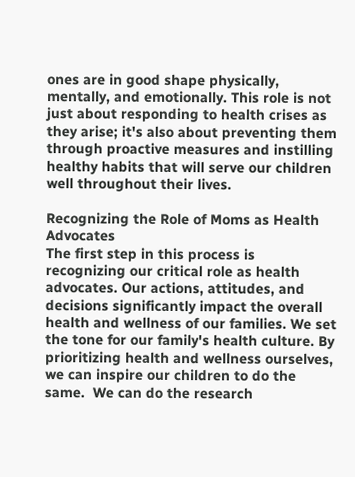ones are in good shape physically, mentally, and emotionally. This role is not just about responding to health crises as they arise; it's also about preventing them through proactive measures and instilling healthy habits that will serve our children well throughout their lives.

Recognizing the Role of Moms as Health Advocates
The first step in this process is recognizing our critical role as health advocates. Our actions, attitudes, and decisions significantly impact the overall health and wellness of our families. We set the tone for our family's health culture. By prioritizing health and wellness ourselves, we can inspire our children to do the same.  We can do the research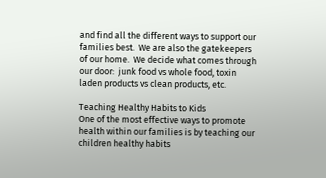and find all the different ways to support our families best.  We are also the gatekeepers of our home.  We decide what comes through our door:  junk food vs whole food, toxin laden products vs clean products, etc.

Teaching Healthy Habits to Kids
One of the most effective ways to promote health within our families is by teaching our children healthy habits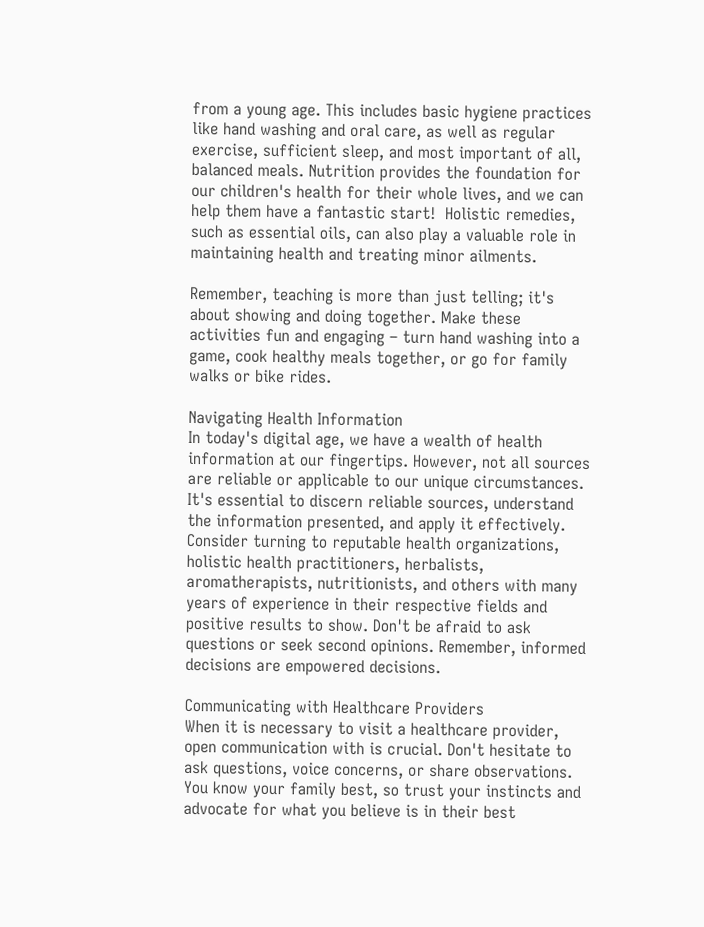from a young age. This includes basic hygiene practices like hand washing and oral care, as well as regular exercise, sufficient sleep, and most important of all, balanced meals. Nutrition provides the foundation for our children's health for their whole lives, and we can help them have a fantastic start!  Holistic remedies, such as essential oils, can also play a valuable role in maintaining health and treating minor ailments.

Remember, teaching is more than just telling; it's about showing and doing together. Make these activities fun and engaging – turn hand washing into a game, cook healthy meals together, or go for family walks or bike rides.

Navigating Health Information
In today's digital age, we have a wealth of health information at our fingertips. However, not all sources are reliable or applicable to our unique circumstances. It's essential to discern reliable sources, understand the information presented, and apply it effectively.  Consider turning to reputable health organizations, holistic health practitioners, herbalists, aromatherapists, nutritionists, and others with many years of experience in their respective fields and positive results to show. Don't be afraid to ask questions or seek second opinions. Remember, informed decisions are empowered decisions.

Communicating with Healthcare Providers
When it is necessary to visit a healthcare provider, open communication with is crucial. Don't hesitate to ask questions, voice concerns, or share observations. You know your family best, so trust your instincts and advocate for what you believe is in their best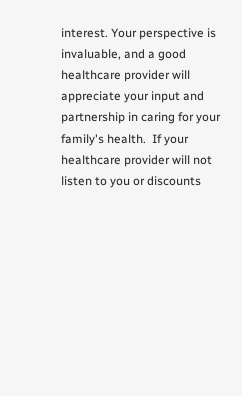interest. Your perspective is invaluable, and a good healthcare provider will appreciate your input and partnership in caring for your family's health.  If your healthcare provider will not listen to you or discounts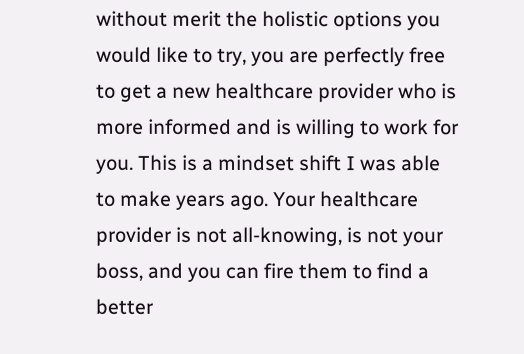without merit the holistic options you would like to try, you are perfectly free to get a new healthcare provider who is more informed and is willing to work for you. This is a mindset shift I was able to make years ago. Your healthcare provider is not all-knowing, is not your boss, and you can fire them to find a better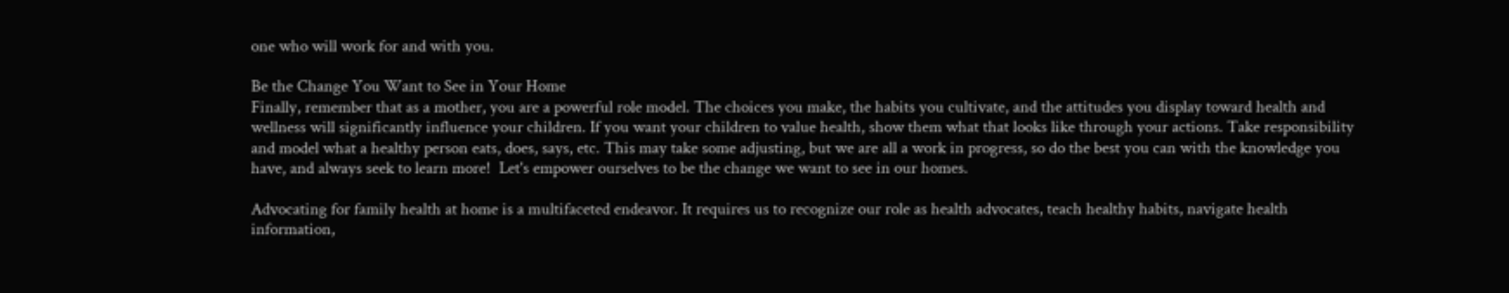one who will work for and with you.

Be the Change You Want to See in Your Home
Finally, remember that as a mother, you are a powerful role model. The choices you make, the habits you cultivate, and the attitudes you display toward health and wellness will significantly influence your children. If you want your children to value health, show them what that looks like through your actions. Take responsibility and model what a healthy person eats, does, says, etc. This may take some adjusting, but we are all a work in progress, so do the best you can with the knowledge you have, and always seek to learn more!  Let's empower ourselves to be the change we want to see in our homes.

Advocating for family health at home is a multifaceted endeavor. It requires us to recognize our role as health advocates, teach healthy habits, navigate health information,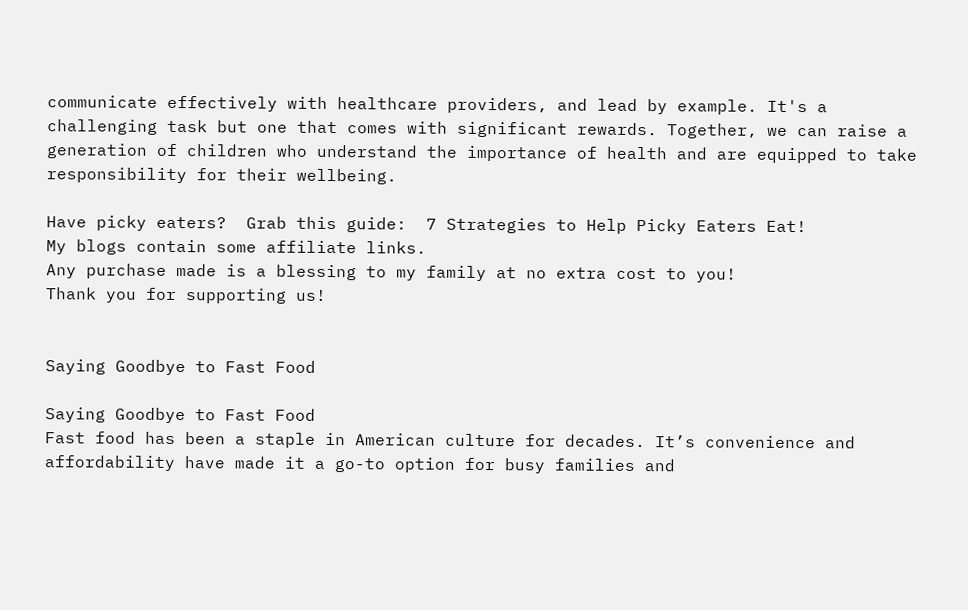communicate effectively with healthcare providers, and lead by example. It's a challenging task but one that comes with significant rewards. Together, we can raise a generation of children who understand the importance of health and are equipped to take responsibility for their wellbeing.

Have picky eaters?  Grab this guide:  7 Strategies to Help Picky Eaters Eat!
My blogs contain some affiliate links.
Any purchase made is a blessing to my family at no extra cost to you!
Thank you for supporting us!


Saying Goodbye to Fast Food

Saying Goodbye to Fast Food
Fast food has been a staple in American culture for decades. It’s convenience and affordability have made it a go-to option for busy families and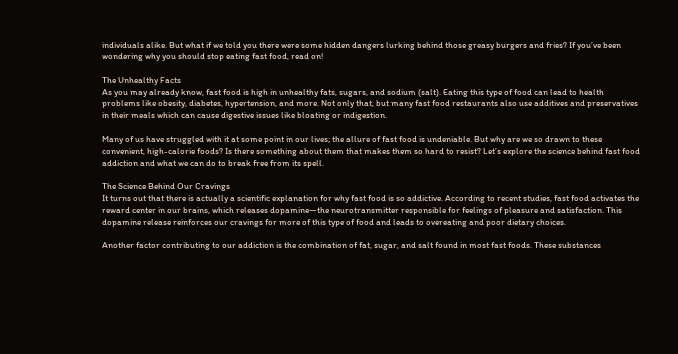individuals alike. But what if we told you there were some hidden dangers lurking behind those greasy burgers and fries? If you’ve been wondering why you should stop eating fast food, read on!

The Unhealthy Facts
As you may already know, fast food is high in unhealthy fats, sugars, and sodium (salt). Eating this type of food can lead to health problems like obesity, diabetes, hypertension, and more. Not only that, but many fast food restaurants also use additives and preservatives in their meals which can cause digestive issues like bloating or indigestion.

Many of us have struggled with it at some point in our lives; the allure of fast food is undeniable. But why are we so drawn to these convenient, high-calorie foods? Is there something about them that makes them so hard to resist? Let’s explore the science behind fast food addiction and what we can do to break free from its spell.

The Science Behind Our Cravings
It turns out that there is actually a scientific explanation for why fast food is so addictive. According to recent studies, fast food activates the reward center in our brains, which releases dopamine—the neurotransmitter responsible for feelings of pleasure and satisfaction. This dopamine release reinforces our cravings for more of this type of food and leads to overeating and poor dietary choices.

Another factor contributing to our addiction is the combination of fat, sugar, and salt found in most fast foods. These substances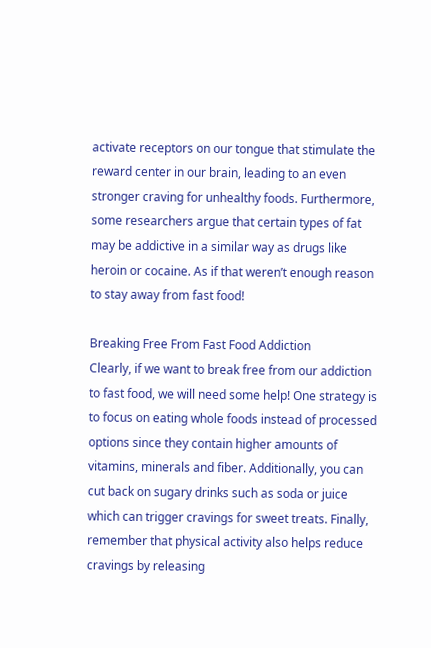activate receptors on our tongue that stimulate the reward center in our brain, leading to an even stronger craving for unhealthy foods. Furthermore, some researchers argue that certain types of fat may be addictive in a similar way as drugs like heroin or cocaine. As if that weren’t enough reason to stay away from fast food!

Breaking Free From Fast Food Addiction
Clearly, if we want to break free from our addiction to fast food, we will need some help! One strategy is to focus on eating whole foods instead of processed options since they contain higher amounts of vitamins, minerals and fiber. Additionally, you can cut back on sugary drinks such as soda or juice which can trigger cravings for sweet treats. Finally, remember that physical activity also helps reduce cravings by releasing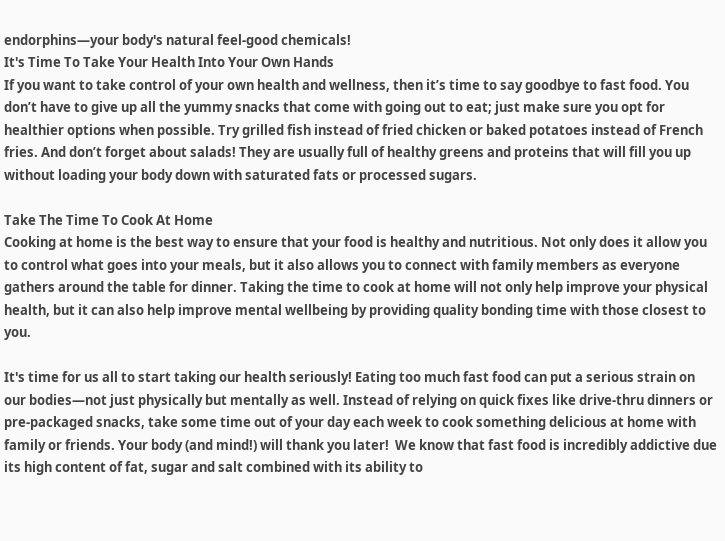endorphins—your body's natural feel-good chemicals!
It's Time To Take Your Health Into Your Own Hands
If you want to take control of your own health and wellness, then it’s time to say goodbye to fast food. You don’t have to give up all the yummy snacks that come with going out to eat; just make sure you opt for healthier options when possible. Try grilled fish instead of fried chicken or baked potatoes instead of French fries. And don’t forget about salads! They are usually full of healthy greens and proteins that will fill you up without loading your body down with saturated fats or processed sugars.

Take The Time To Cook At Home
Cooking at home is the best way to ensure that your food is healthy and nutritious. Not only does it allow you to control what goes into your meals, but it also allows you to connect with family members as everyone gathers around the table for dinner. Taking the time to cook at home will not only help improve your physical health, but it can also help improve mental wellbeing by providing quality bonding time with those closest to you.

It's time for us all to start taking our health seriously! Eating too much fast food can put a serious strain on our bodies—not just physically but mentally as well. Instead of relying on quick fixes like drive-thru dinners or pre-packaged snacks, take some time out of your day each week to cook something delicious at home with family or friends. Your body (and mind!) will thank you later!  We know that fast food is incredibly addictive due its high content of fat, sugar and salt combined with its ability to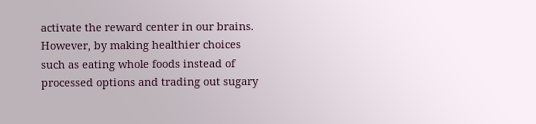activate the reward center in our brains. However, by making healthier choices such as eating whole foods instead of processed options and trading out sugary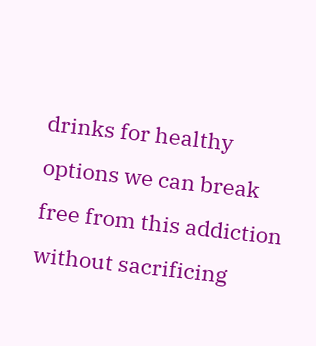drinks for healthy options we can break free from this addiction without sacrificing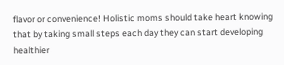flavor or convenience! Holistic moms should take heart knowing that by taking small steps each day they can start developing healthier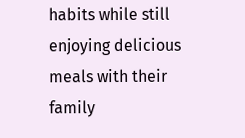habits while still enjoying delicious meals with their family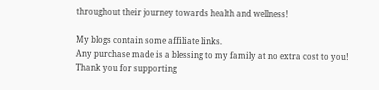throughout their journey towards health and wellness!

My blogs contain some affiliate links.
Any purchase made is a blessing to my family at no extra cost to you!
Thank you for supporting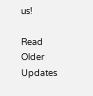us!

Read Older Updates